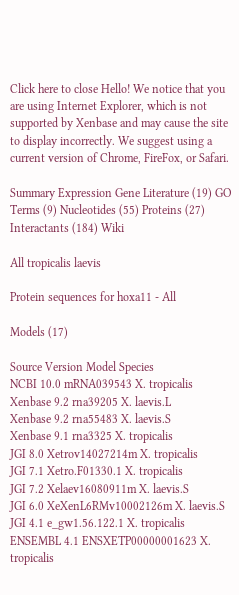Click here to close Hello! We notice that you are using Internet Explorer, which is not supported by Xenbase and may cause the site to display incorrectly. We suggest using a current version of Chrome, FireFox, or Safari.

Summary Expression Gene Literature (19) GO Terms (9) Nucleotides (55) Proteins (27) Interactants (184) Wiki

All tropicalis laevis

Protein sequences for hoxa11 - All

Models (17)

Source Version Model Species
NCBI 10.0 mRNA039543 X. tropicalis
Xenbase 9.2 rna39205 X. laevis.L
Xenbase 9.2 rna55483 X. laevis.S
Xenbase 9.1 rna3325 X. tropicalis
JGI 8.0 Xetrov14027214m X. tropicalis
JGI 7.1 Xetro.F01330.1 X. tropicalis
JGI 7.2 Xelaev16080911m X. laevis.S
JGI 6.0 XeXenL6RMv10002126m X. laevis.S
JGI 4.1 e_gw1.56.122.1 X. tropicalis
ENSEMBL 4.1 ENSXETP00000001623 X. tropicalis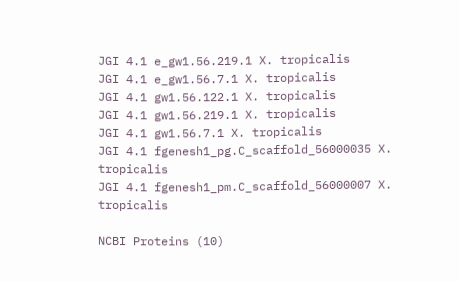JGI 4.1 e_gw1.56.219.1 X. tropicalis
JGI 4.1 e_gw1.56.7.1 X. tropicalis
JGI 4.1 gw1.56.122.1 X. tropicalis
JGI 4.1 gw1.56.219.1 X. tropicalis
JGI 4.1 gw1.56.7.1 X. tropicalis
JGI 4.1 fgenesh1_pg.C_scaffold_56000035 X. tropicalis
JGI 4.1 fgenesh1_pm.C_scaffold_56000007 X. tropicalis

NCBI Proteins (10)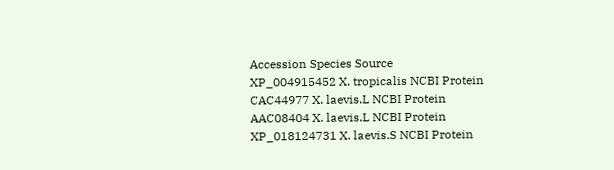Accession Species Source
XP_004915452 X. tropicalis NCBI Protein
CAC44977 X. laevis.L NCBI Protein
AAC08404 X. laevis.L NCBI Protein
XP_018124731 X. laevis.S NCBI Protein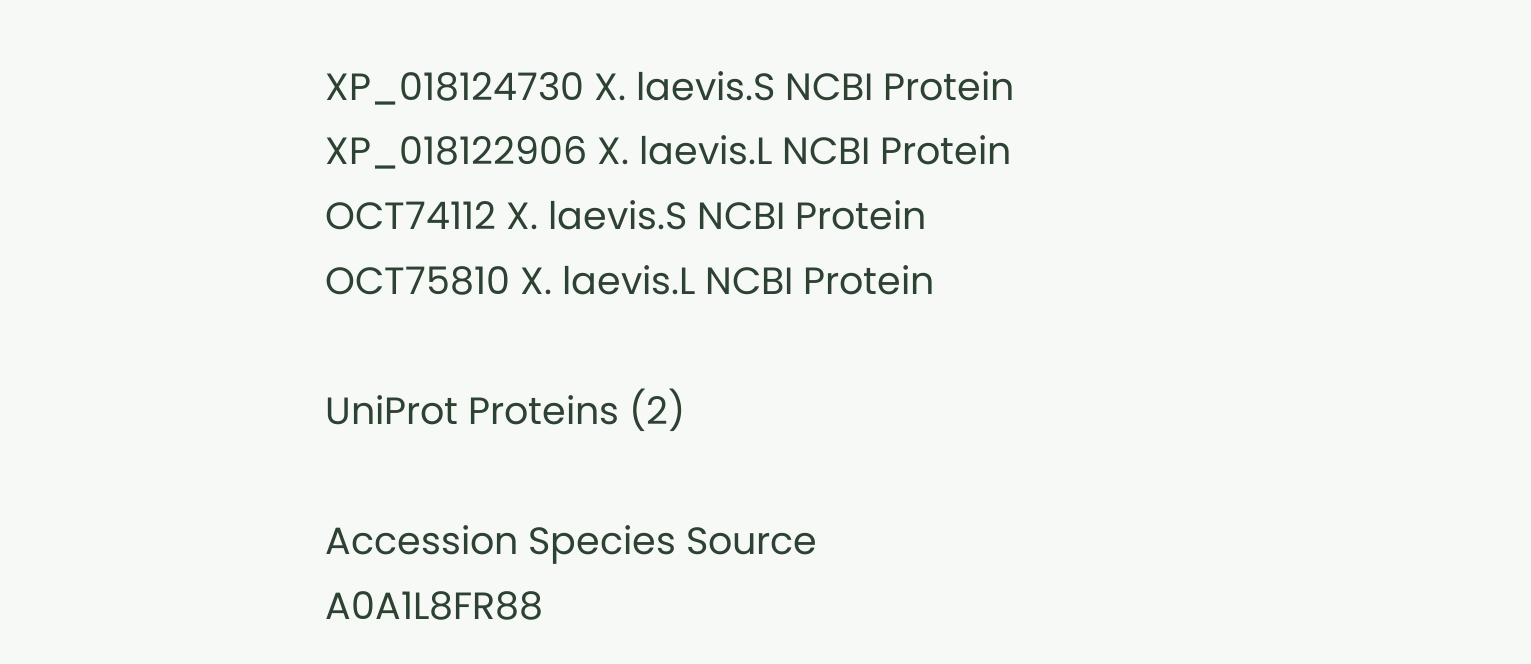XP_018124730 X. laevis.S NCBI Protein
XP_018122906 X. laevis.L NCBI Protein
OCT74112 X. laevis.S NCBI Protein
OCT75810 X. laevis.L NCBI Protein

UniProt Proteins (2)

Accession Species Source
A0A1L8FR88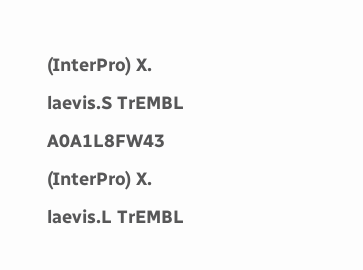(InterPro) X. laevis.S TrEMBL
A0A1L8FW43 (InterPro) X. laevis.L TrEMBL